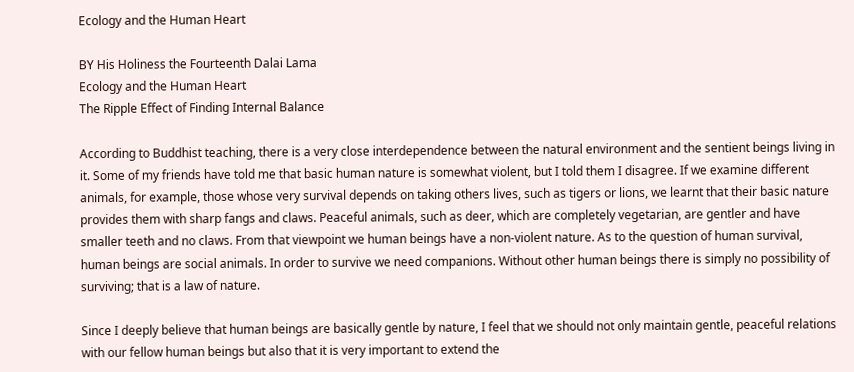Ecology and the Human Heart

BY His Holiness the Fourteenth Dalai Lama
Ecology and the Human Heart
The Ripple Effect of Finding Internal Balance

According to Buddhist teaching, there is a very close interdependence between the natural environment and the sentient beings living in it. Some of my friends have told me that basic human nature is somewhat violent, but I told them I disagree. If we examine different animals, for example, those whose very survival depends on taking others lives, such as tigers or lions, we learnt that their basic nature provides them with sharp fangs and claws. Peaceful animals, such as deer, which are completely vegetarian, are gentler and have smaller teeth and no claws. From that viewpoint we human beings have a non-violent nature. As to the question of human survival, human beings are social animals. In order to survive we need companions. Without other human beings there is simply no possibility of surviving; that is a law of nature.

Since I deeply believe that human beings are basically gentle by nature, I feel that we should not only maintain gentle, peaceful relations with our fellow human beings but also that it is very important to extend the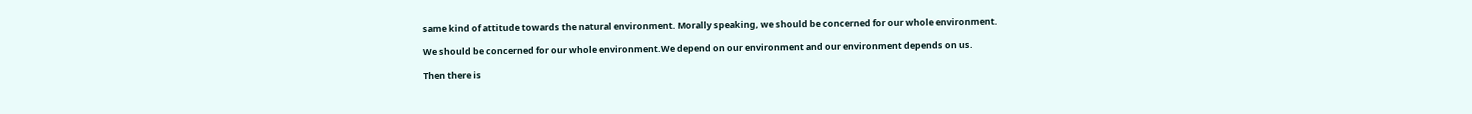same kind of attitude towards the natural environment. Morally speaking, we should be concerned for our whole environment.

We should be concerned for our whole environment.We depend on our environment and our environment depends on us.

Then there is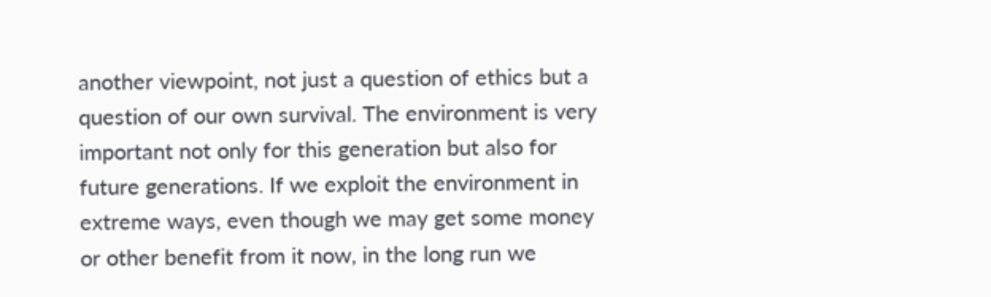another viewpoint, not just a question of ethics but a question of our own survival. The environment is very important not only for this generation but also for future generations. If we exploit the environment in extreme ways, even though we may get some money or other benefit from it now, in the long run we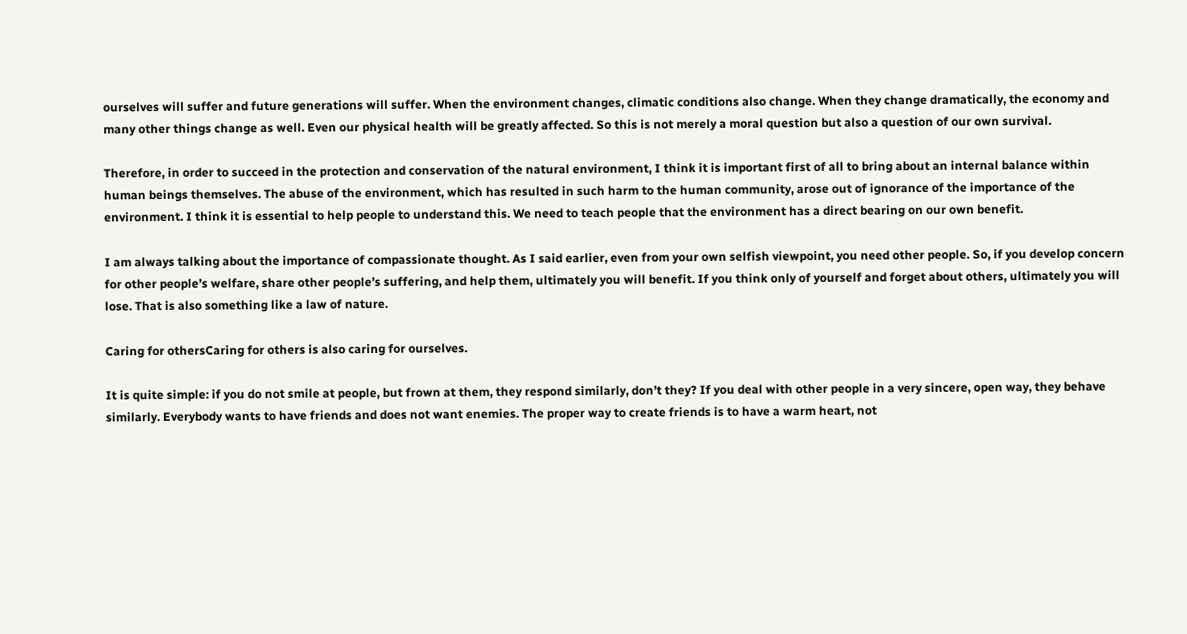ourselves will suffer and future generations will suffer. When the environment changes, climatic conditions also change. When they change dramatically, the economy and many other things change as well. Even our physical health will be greatly affected. So this is not merely a moral question but also a question of our own survival.

Therefore, in order to succeed in the protection and conservation of the natural environment, I think it is important first of all to bring about an internal balance within human beings themselves. The abuse of the environment, which has resulted in such harm to the human community, arose out of ignorance of the importance of the environment. I think it is essential to help people to understand this. We need to teach people that the environment has a direct bearing on our own benefit.

I am always talking about the importance of compassionate thought. As I said earlier, even from your own selfish viewpoint, you need other people. So, if you develop concern for other people’s welfare, share other people’s suffering, and help them, ultimately you will benefit. If you think only of yourself and forget about others, ultimately you will lose. That is also something like a law of nature.

Caring for othersCaring for others is also caring for ourselves.

It is quite simple: if you do not smile at people, but frown at them, they respond similarly, don’t they? If you deal with other people in a very sincere, open way, they behave similarly. Everybody wants to have friends and does not want enemies. The proper way to create friends is to have a warm heart, not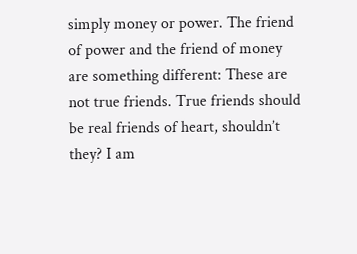simply money or power. The friend of power and the friend of money are something different: These are not true friends. True friends should be real friends of heart, shouldn’t they? I am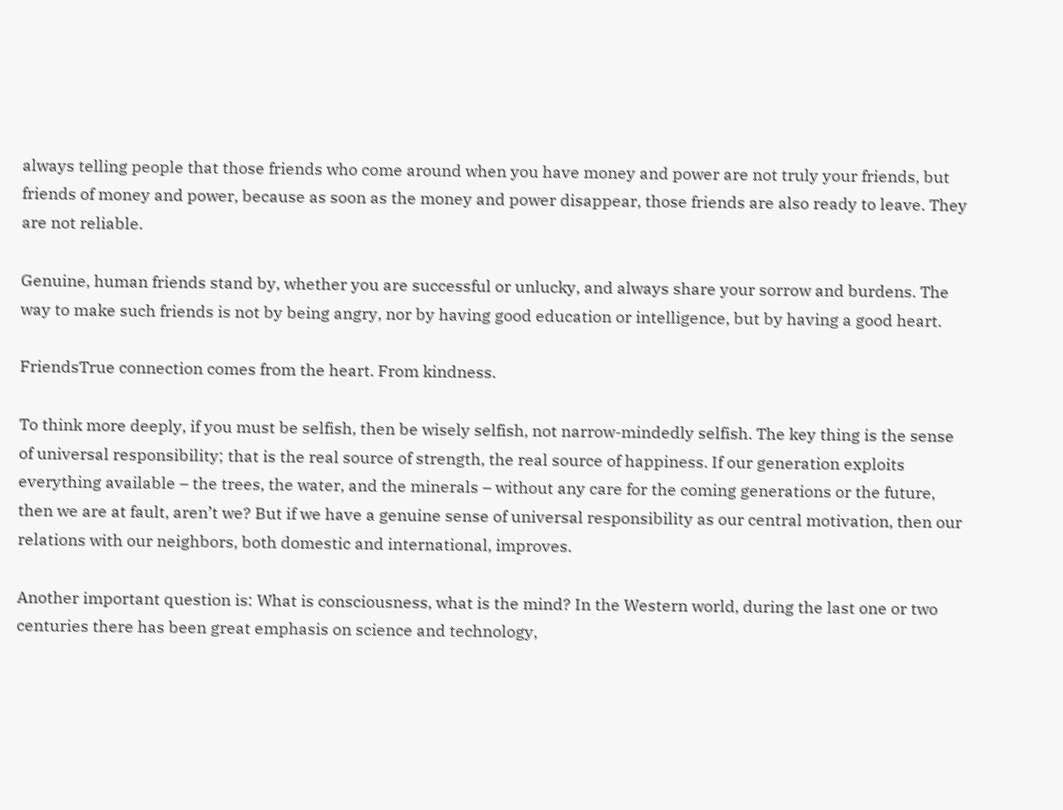always telling people that those friends who come around when you have money and power are not truly your friends, but friends of money and power, because as soon as the money and power disappear, those friends are also ready to leave. They are not reliable.

Genuine, human friends stand by, whether you are successful or unlucky, and always share your sorrow and burdens. The way to make such friends is not by being angry, nor by having good education or intelligence, but by having a good heart.

FriendsTrue connection comes from the heart. From kindness.

To think more deeply, if you must be selfish, then be wisely selfish, not narrow-mindedly selfish. The key thing is the sense of universal responsibility; that is the real source of strength, the real source of happiness. If our generation exploits everything available – the trees, the water, and the minerals – without any care for the coming generations or the future, then we are at fault, aren’t we? But if we have a genuine sense of universal responsibility as our central motivation, then our relations with our neighbors, both domestic and international, improves.

Another important question is: What is consciousness, what is the mind? In the Western world, during the last one or two centuries there has been great emphasis on science and technology,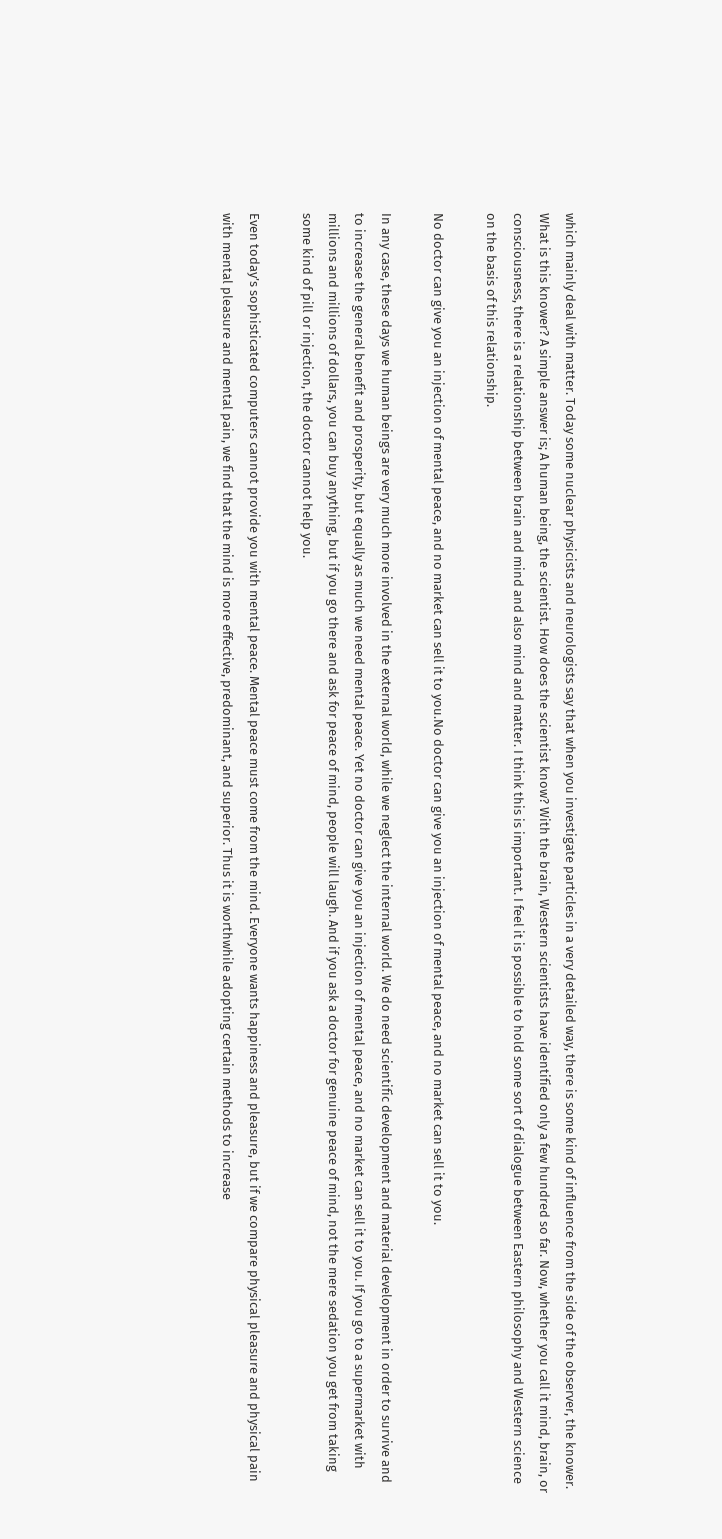which mainly deal with matter. Today some nuclear physicists and neurologists say that when you investigate particles in a very detailed way, there is some kind of influence from the side of the observer, the knower. What is this knower? A simple answer is; A human being, the scientist. How does the scientist know? With the brain, Western scientists have identified only a few hundred so far. Now, whether you call it mind, brain, or consciousness, there is a relationship between brain and mind and also mind and matter. I think this is important. I feel it is possible to hold some sort of dialogue between Eastern philosophy and Western science on the basis of this relationship.

No doctor can give you an injection of mental peace, and no market can sell it to you.No doctor can give you an injection of mental peace, and no market can sell it to you.

In any case, these days we human beings are very much more involved in the external world, while we neglect the internal world. We do need scientific development and material development in order to survive and to increase the general benefit and prosperity, but equally as much we need mental peace. Yet no doctor can give you an injection of mental peace, and no market can sell it to you. If you go to a supermarket with millions and millions of dollars, you can buy anything, but if you go there and ask for peace of mind, people will laugh. And if you ask a doctor for genuine peace of mind, not the mere sedation you get from taking some kind of pill or injection, the doctor cannot help you.

Even today’s sophisticated computers cannot provide you with mental peace. Mental peace must come from the mind. Everyone wants happiness and pleasure, but if we compare physical pleasure and physical pain with mental pleasure and mental pain, we find that the mind is more effective, predominant, and superior. Thus it is worthwhile adopting certain methods to increase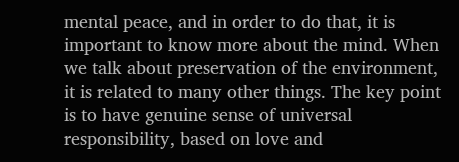mental peace, and in order to do that, it is important to know more about the mind. When we talk about preservation of the environment, it is related to many other things. The key point is to have genuine sense of universal responsibility, based on love and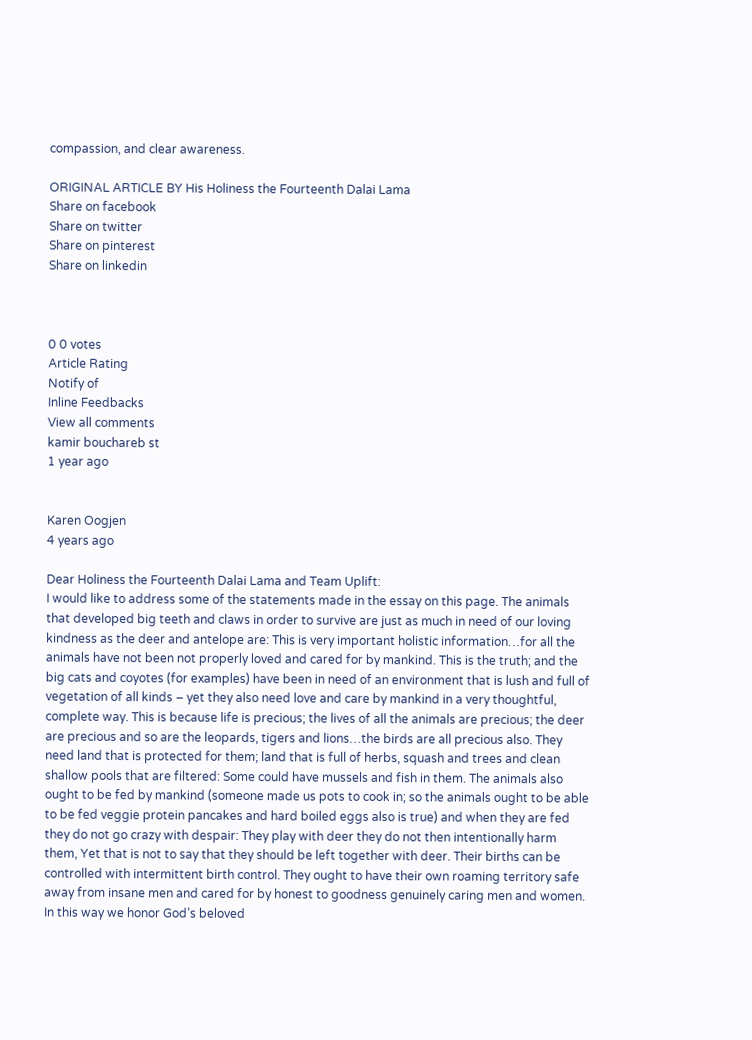compassion, and clear awareness.

ORIGINAL ARTICLE BY His Holiness the Fourteenth Dalai Lama
Share on facebook
Share on twitter
Share on pinterest
Share on linkedin



0 0 votes
Article Rating
Notify of
Inline Feedbacks
View all comments
kamir bouchareb st
1 year ago


Karen Oogjen
4 years ago

Dear Holiness the Fourteenth Dalai Lama and Team Uplift:
I would like to address some of the statements made in the essay on this page. The animals that developed big teeth and claws in order to survive are just as much in need of our loving kindness as the deer and antelope are: This is very important holistic information…for all the animals have not been not properly loved and cared for by mankind. This is the truth; and the big cats and coyotes (for examples) have been in need of an environment that is lush and full of vegetation of all kinds – yet they also need love and care by mankind in a very thoughtful, complete way. This is because life is precious; the lives of all the animals are precious; the deer are precious and so are the leopards, tigers and lions…the birds are all precious also. They need land that is protected for them; land that is full of herbs, squash and trees and clean shallow pools that are filtered: Some could have mussels and fish in them. The animals also ought to be fed by mankind (someone made us pots to cook in; so the animals ought to be able to be fed veggie protein pancakes and hard boiled eggs also is true) and when they are fed they do not go crazy with despair: They play with deer they do not then intentionally harm them, Yet that is not to say that they should be left together with deer. Their births can be controlled with intermittent birth control. They ought to have their own roaming territory safe away from insane men and cared for by honest to goodness genuinely caring men and women. In this way we honor God’s beloved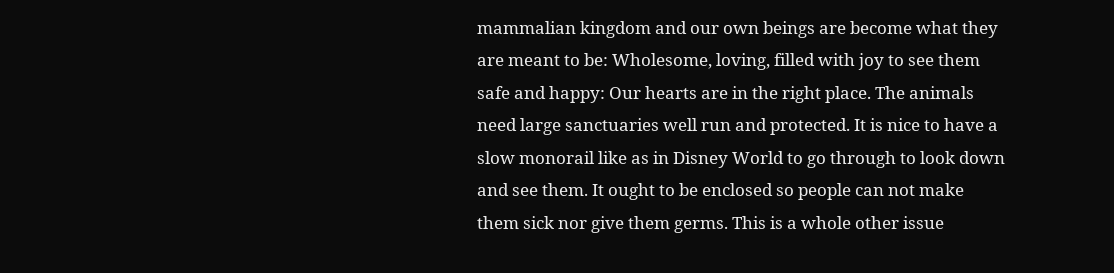mammalian kingdom and our own beings are become what they are meant to be: Wholesome, loving, filled with joy to see them safe and happy: Our hearts are in the right place. The animals need large sanctuaries well run and protected. It is nice to have a slow monorail like as in Disney World to go through to look down and see them. It ought to be enclosed so people can not make them sick nor give them germs. This is a whole other issue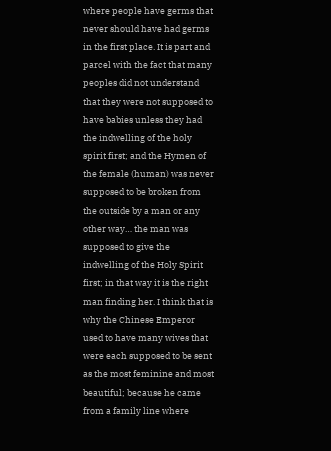where people have germs that never should have had germs in the first place. It is part and parcel with the fact that many peoples did not understand that they were not supposed to have babies unless they had the indwelling of the holy spirit first; and the Hymen of the female (human) was never supposed to be broken from the outside by a man or any other way… the man was supposed to give the indwelling of the Holy Spirit first; in that way it is the right man finding her. I think that is why the Chinese Emperor used to have many wives that were each supposed to be sent as the most feminine and most beautiful; because he came from a family line where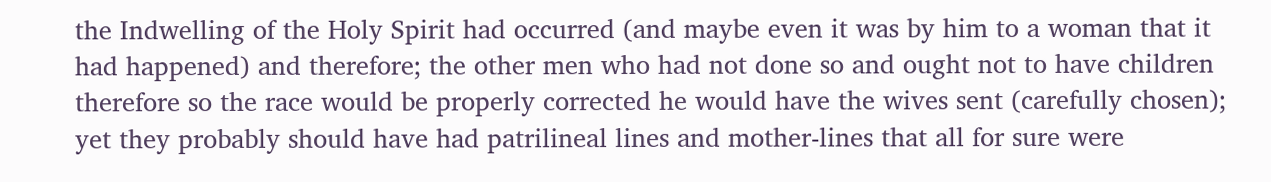the Indwelling of the Holy Spirit had occurred (and maybe even it was by him to a woman that it had happened) and therefore; the other men who had not done so and ought not to have children therefore so the race would be properly corrected he would have the wives sent (carefully chosen); yet they probably should have had patrilineal lines and mother-lines that all for sure were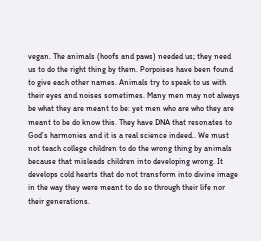vegan. The animals (hoofs and paws) needed us; they need us to do the right thing by them. Porpoises have been found to give each other names. Animals try to speak to us with their eyes and noises sometimes. Many men may not always be what they are meant to be: yet men who are who they are meant to be do know this. They have DNA that resonates to God’s harmonies and it is a real science indeed.. We must not teach college children to do the wrong thing by animals because that misleads children into developing wrong. It develops cold hearts that do not transform into divine image in the way they were meant to do so through their life nor their generations.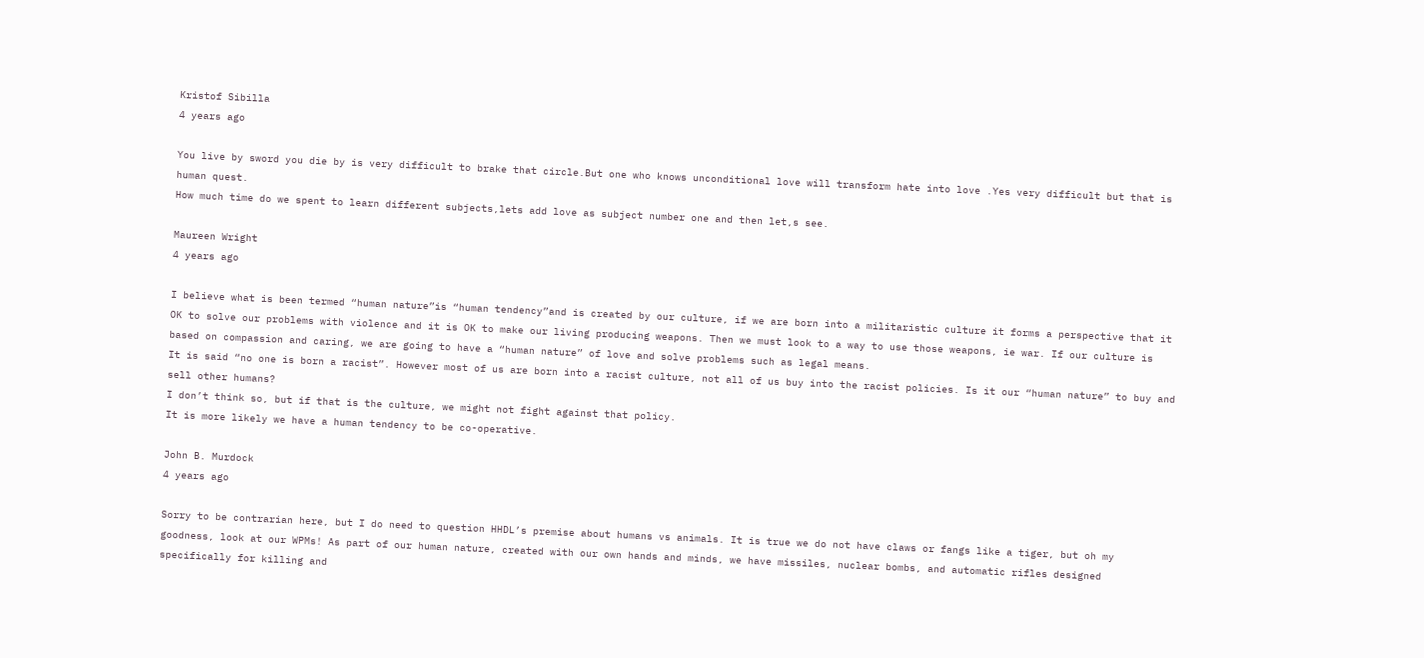Kristof Sibilla
4 years ago

You live by sword you die by is very difficult to brake that circle.But one who knows unconditional love will transform hate into love .Yes very difficult but that is human quest.
How much time do we spent to learn different subjects,lets add love as subject number one and then let,s see.

Maureen Wright
4 years ago

I believe what is been termed “human nature”is “human tendency”and is created by our culture, if we are born into a militaristic culture it forms a perspective that it OK to solve our problems with violence and it is OK to make our living producing weapons. Then we must look to a way to use those weapons, ie war. If our culture is based on compassion and caring, we are going to have a “human nature” of love and solve problems such as legal means.
It is said “no one is born a racist”. However most of us are born into a racist culture, not all of us buy into the racist policies. Is it our “human nature” to buy and sell other humans?
I don’t think so, but if that is the culture, we might not fight against that policy.
It is more likely we have a human tendency to be co-operative.

John B. Murdock
4 years ago

Sorry to be contrarian here, but I do need to question HHDL’s premise about humans vs animals. It is true we do not have claws or fangs like a tiger, but oh my goodness, look at our WPMs! As part of our human nature, created with our own hands and minds, we have missiles, nuclear bombs, and automatic rifles designed specifically for killing and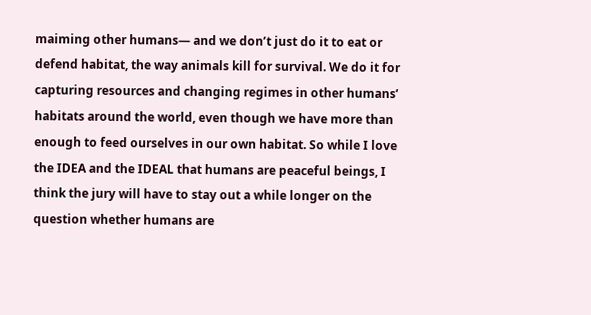maiming other humans— and we don’t just do it to eat or defend habitat, the way animals kill for survival. We do it for capturing resources and changing regimes in other humans’ habitats around the world, even though we have more than enough to feed ourselves in our own habitat. So while I love the IDEA and the IDEAL that humans are peaceful beings, I think the jury will have to stay out a while longer on the question whether humans are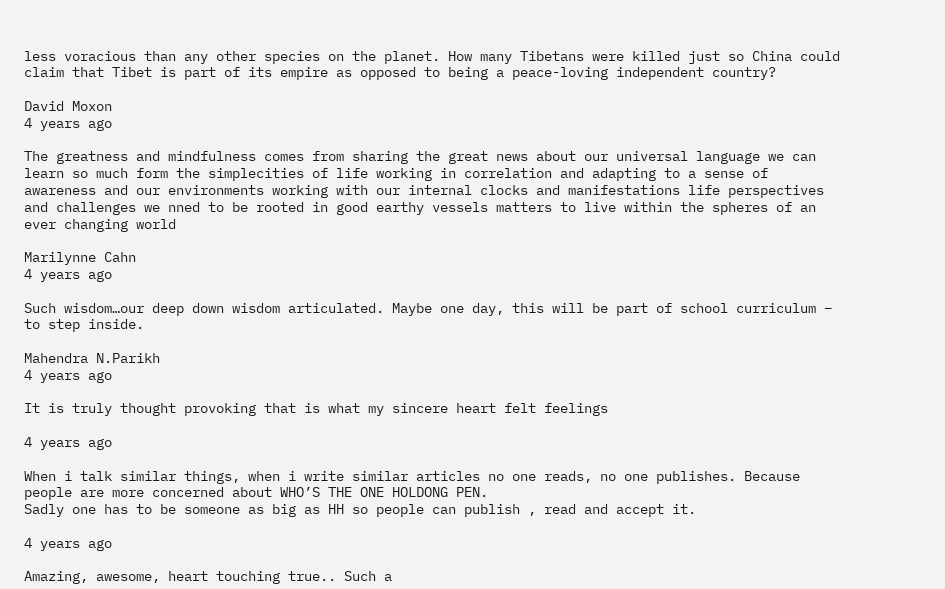less voracious than any other species on the planet. How many Tibetans were killed just so China could claim that Tibet is part of its empire as opposed to being a peace-loving independent country?

David Moxon
4 years ago

The greatness and mindfulness comes from sharing the great news about our universal language we can learn so much form the simplecities of life working in correlation and adapting to a sense of awareness and our environments working with our internal clocks and manifestations life perspectives and challenges we nned to be rooted in good earthy vessels matters to live within the spheres of an ever changing world

Marilynne Cahn
4 years ago

Such wisdom…our deep down wisdom articulated. Maybe one day, this will be part of school curriculum – to step inside.

Mahendra N.Parikh
4 years ago

It is truly thought provoking that is what my sincere heart felt feelings

4 years ago

When i talk similar things, when i write similar articles no one reads, no one publishes. Because people are more concerned about WHO’S THE ONE HOLDONG PEN.
Sadly one has to be someone as big as HH so people can publish , read and accept it.

4 years ago

Amazing, awesome, heart touching true.. Such a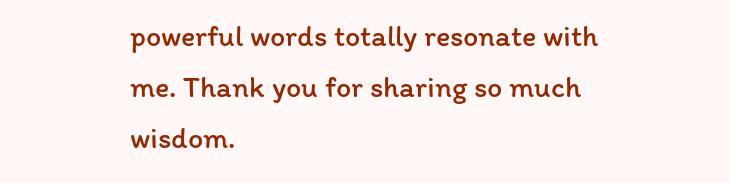powerful words totally resonate with me. Thank you for sharing so much wisdom.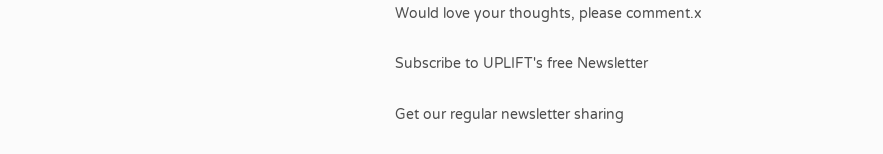Would love your thoughts, please comment.x

Subscribe to UPLIFT's free Newsletter

Get our regular newsletter sharing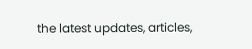the latest updates, articles,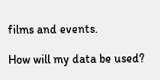films and events.

How will my data be used?